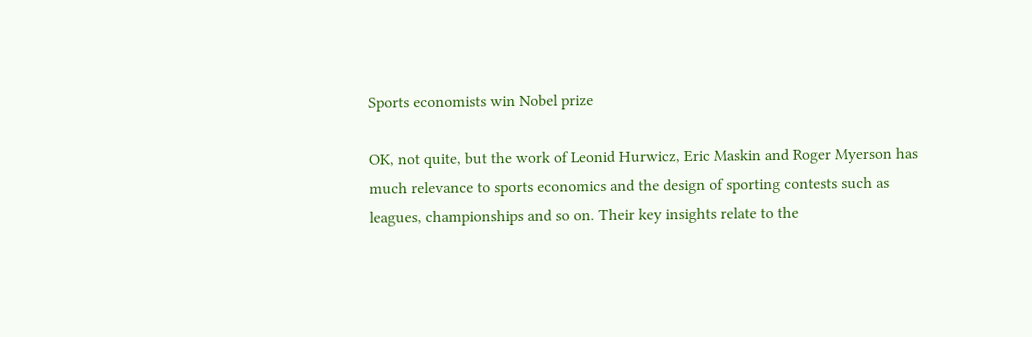Sports economists win Nobel prize

OK, not quite, but the work of Leonid Hurwicz, Eric Maskin and Roger Myerson has much relevance to sports economics and the design of sporting contests such as leagues, championships and so on. Their key insights relate to the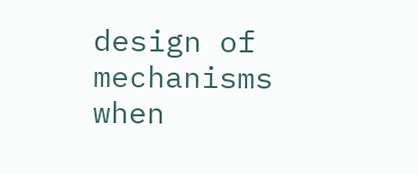design of mechanisms when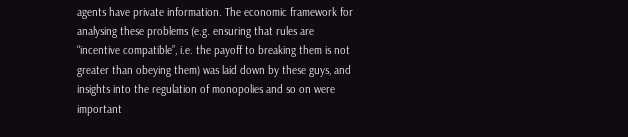agents have private information. The economic framework for analysing these problems (e.g. ensuring that rules are “incentive compatible”, i.e. the payoff to breaking them is not greater than obeying them) was laid down by these guys, and insights into the regulation of monopolies and so on were important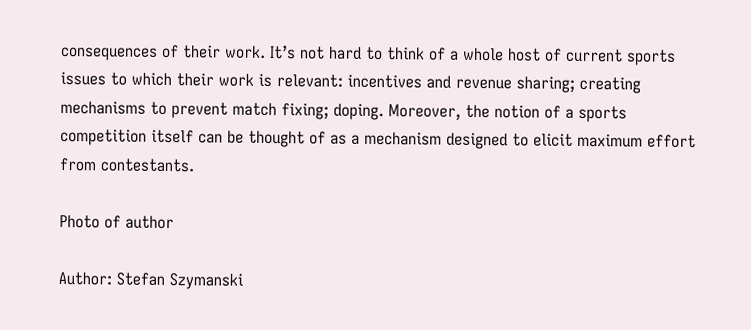consequences of their work. It’s not hard to think of a whole host of current sports issues to which their work is relevant: incentives and revenue sharing; creating mechanisms to prevent match fixing; doping. Moreover, the notion of a sports competition itself can be thought of as a mechanism designed to elicit maximum effort from contestants.

Photo of author

Author: Stefan Szymanski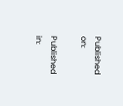Published on:

Published in: